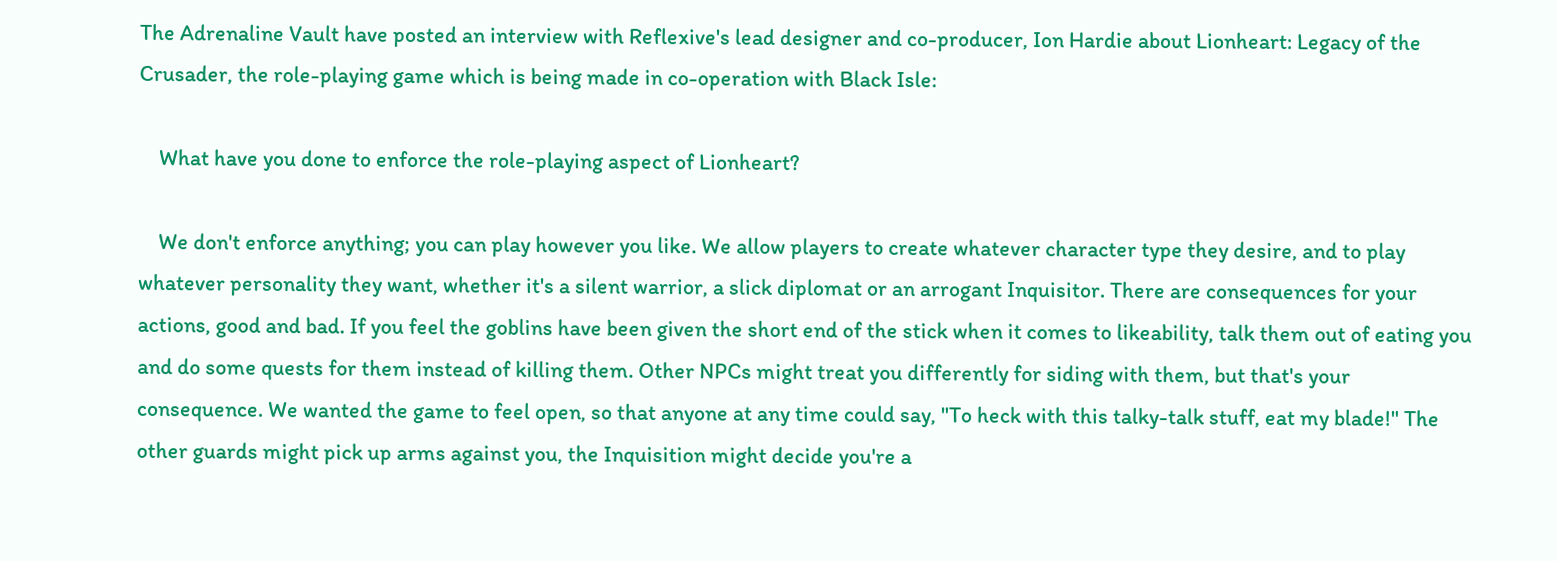The Adrenaline Vault have posted an interview with Reflexive's lead designer and co-producer, Ion Hardie about Lionheart: Legacy of the Crusader, the role-playing game which is being made in co-operation with Black Isle:

    What have you done to enforce the role-playing aspect of Lionheart?

    We don't enforce anything; you can play however you like. We allow players to create whatever character type they desire, and to play whatever personality they want, whether it's a silent warrior, a slick diplomat or an arrogant Inquisitor. There are consequences for your actions, good and bad. If you feel the goblins have been given the short end of the stick when it comes to likeability, talk them out of eating you and do some quests for them instead of killing them. Other NPCs might treat you differently for siding with them, but that's your consequence. We wanted the game to feel open, so that anyone at any time could say, "To heck with this talky-talk stuff, eat my blade!" The other guards might pick up arms against you, the Inquisition might decide you're a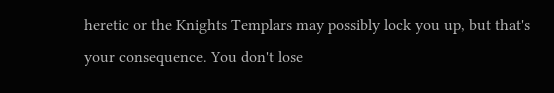heretic or the Knights Templars may possibly lock you up, but that's your consequence. You don't lose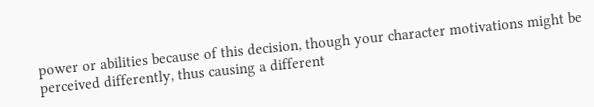power or abilities because of this decision, though your character motivations might be perceived differently, thus causing a different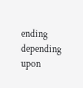ending depending upon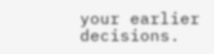your earlier decisions.